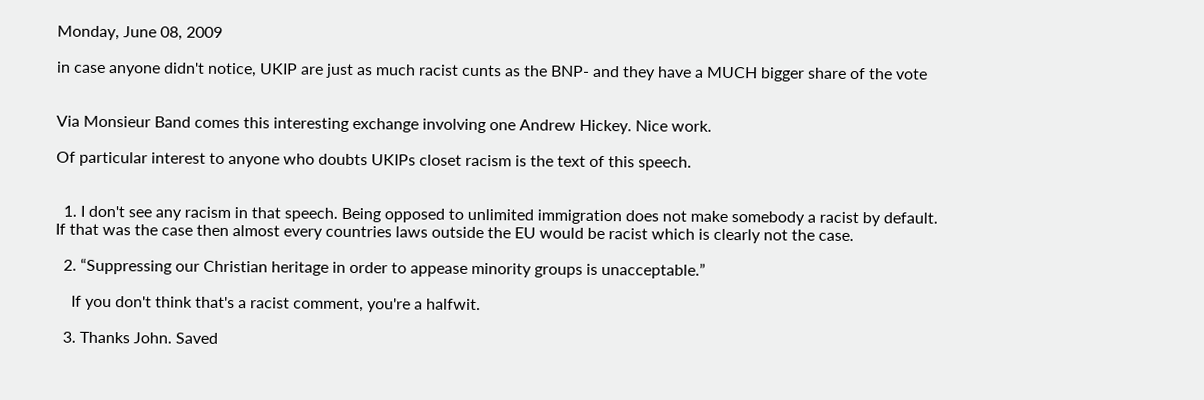Monday, June 08, 2009

in case anyone didn't notice, UKIP are just as much racist cunts as the BNP- and they have a MUCH bigger share of the vote


Via Monsieur Band comes this interesting exchange involving one Andrew Hickey. Nice work.

Of particular interest to anyone who doubts UKIPs closet racism is the text of this speech.


  1. I don't see any racism in that speech. Being opposed to unlimited immigration does not make somebody a racist by default. If that was the case then almost every countries laws outside the EU would be racist which is clearly not the case.

  2. “Suppressing our Christian heritage in order to appease minority groups is unacceptable.”

    If you don't think that's a racist comment, you're a halfwit.

  3. Thanks John. Saved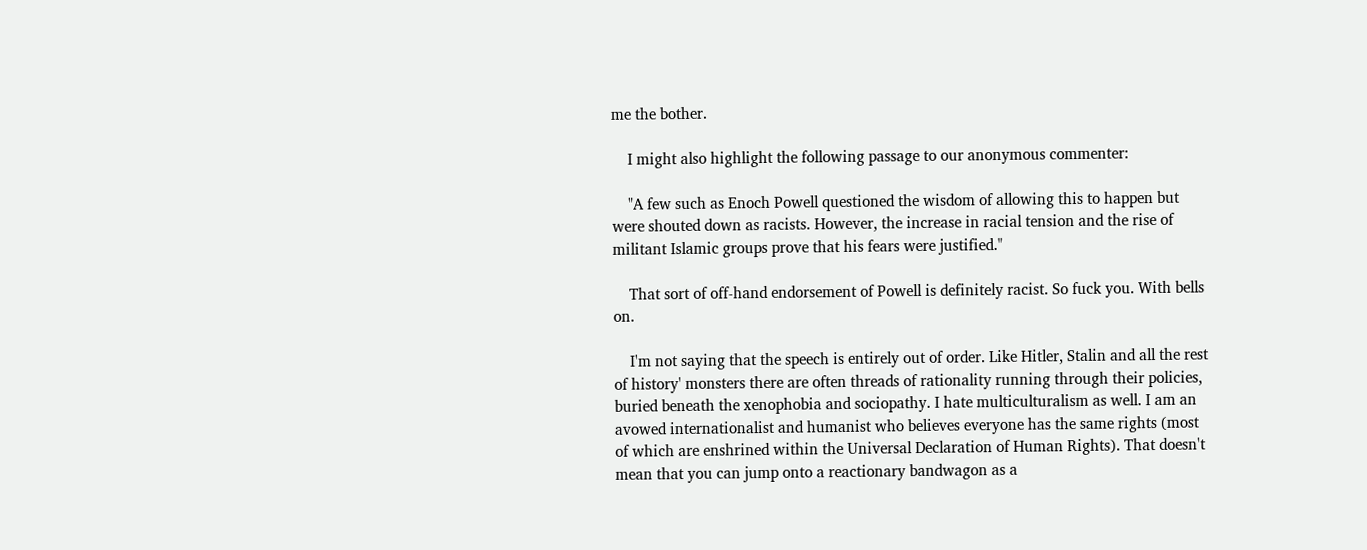me the bother.

    I might also highlight the following passage to our anonymous commenter:

    "A few such as Enoch Powell questioned the wisdom of allowing this to happen but were shouted down as racists. However, the increase in racial tension and the rise of militant Islamic groups prove that his fears were justified."

    That sort of off-hand endorsement of Powell is definitely racist. So fuck you. With bells on.

    I'm not saying that the speech is entirely out of order. Like Hitler, Stalin and all the rest of history' monsters there are often threads of rationality running through their policies, buried beneath the xenophobia and sociopathy. I hate multiculturalism as well. I am an avowed internationalist and humanist who believes everyone has the same rights (most of which are enshrined within the Universal Declaration of Human Rights). That doesn't mean that you can jump onto a reactionary bandwagon as a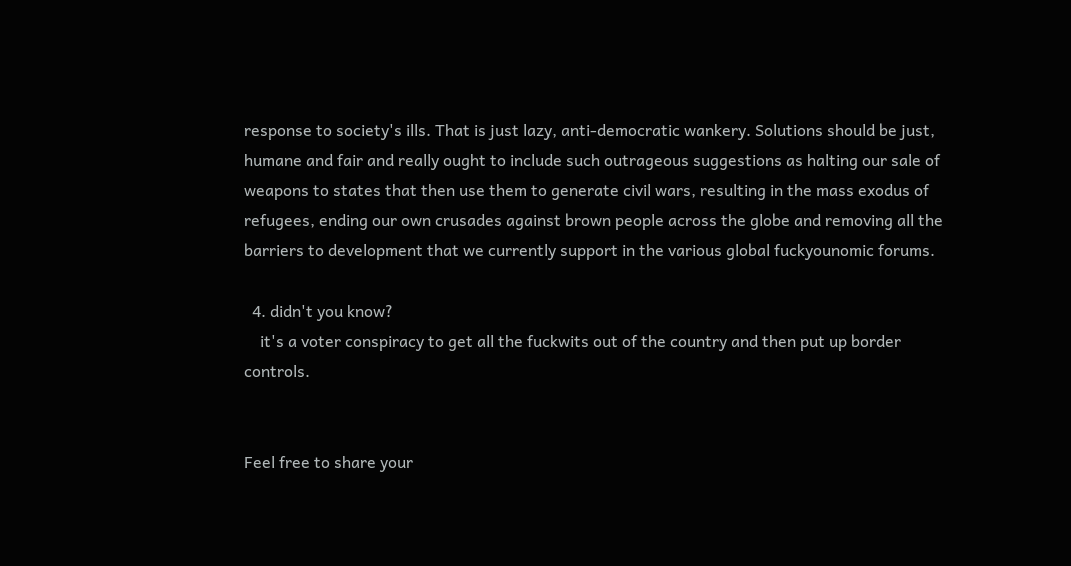response to society's ills. That is just lazy, anti-democratic wankery. Solutions should be just, humane and fair and really ought to include such outrageous suggestions as halting our sale of weapons to states that then use them to generate civil wars, resulting in the mass exodus of refugees, ending our own crusades against brown people across the globe and removing all the barriers to development that we currently support in the various global fuckyounomic forums.

  4. didn't you know?
    it's a voter conspiracy to get all the fuckwits out of the country and then put up border controls.


Feel free to share your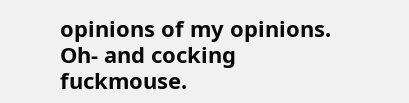opinions of my opinions. Oh- and cocking fuckmouse.